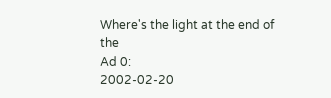Where's the light at the end of the
Ad 0:
2002-02-20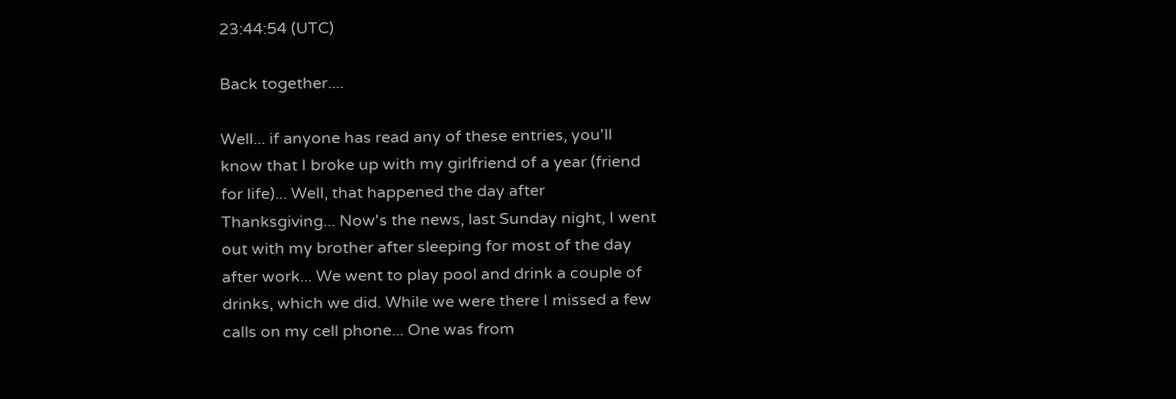23:44:54 (UTC)

Back together....

Well... if anyone has read any of these entries, you'll
know that I broke up with my girlfriend of a year (friend
for life)... Well, that happened the day after
Thanksgiving... Now's the news, last Sunday night, I went
out with my brother after sleeping for most of the day
after work... We went to play pool and drink a couple of
drinks, which we did. While we were there I missed a few
calls on my cell phone... One was from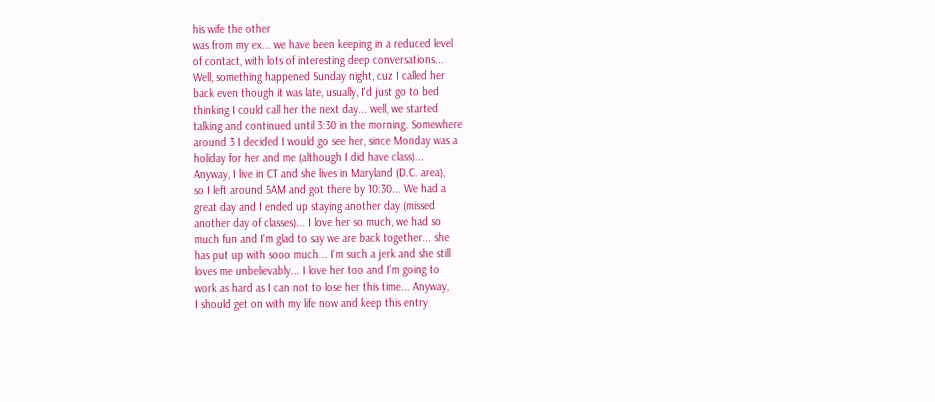his wife the other
was from my ex... we have been keeping in a reduced level
of contact, with lots of interesting deep conversations...
Well, something happened Sunday night, cuz I called her
back even though it was late, usually, I'd just go to bed
thinking I could call her the next day... well, we started
talking and continued until 3:30 in the morning. Somewhere
around 3 I decided I would go see her, since Monday was a
holiday for her and me (although I did have class)...
Anyway, I live in CT and she lives in Maryland (D.C. area),
so I left around 5AM and got there by 10:30... We had a
great day and I ended up staying another day (missed
another day of classes)... I love her so much, we had so
much fun and I'm glad to say we are back together... she
has put up with sooo much... I'm such a jerk and she still
loves me unbelievably... I love her too and I'm going to
work as hard as I can not to lose her this time... Anyway,
I should get on with my life now and keep this entry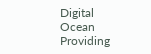Digital Ocean
Providing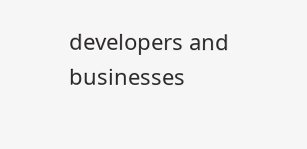developers and businesses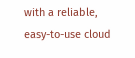with a reliable, easy-to-use cloud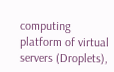computing platform of virtual servers (Droplets),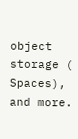object storage ( Spaces), and more.